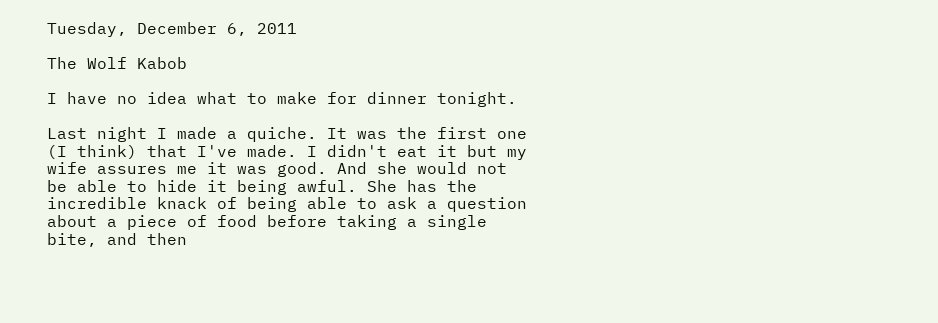Tuesday, December 6, 2011

The Wolf Kabob

I have no idea what to make for dinner tonight.

Last night I made a quiche. It was the first one (I think) that I've made. I didn't eat it but my wife assures me it was good. And she would not be able to hide it being awful. She has the incredible knack of being able to ask a question about a piece of food before taking a single bite, and then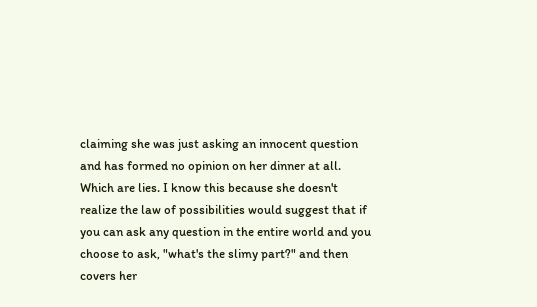claiming she was just asking an innocent question and has formed no opinion on her dinner at all. Which are lies. I know this because she doesn't realize the law of possibilities would suggest that if you can ask any question in the entire world and you choose to ask, "what's the slimy part?" and then covers her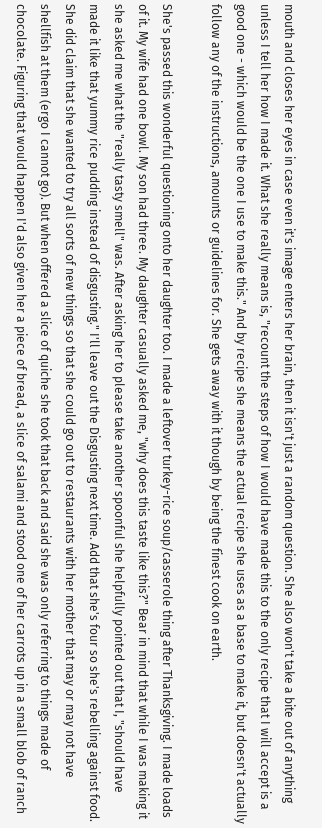mouth and closes her eyes in case even it's image enters her brain, then it isn't just a random question. She also won't take a bite out of anything unless I tell her how I made it. What she really means is, "recount the steps of how I would have made this to the only recipe that I will accept is a good one - which would be the one I use to make this." And by recipe she means the actual recipe she uses as a base to make it, but doesn't actually follow any of the instructions, amounts or guidelines for. She gets away with it though by being the finest cook on earth.

She's passed this wonderful questioning onto her daughter too. I made a leftover turkey-rice soup/casserole thing after Thanksgiving. I made loads of it. My wife had one bowl. My son had three. My daughter casually asked me, "why does this taste like this?" Bear in mind that while I was making it she asked me what the "really tasty smell" was. After asking her to please take another spoonful she helpfully pointed out that I, "should have made it like that yummy rice pudding instead of disgusting." I'll leave out the Disgusting next time. Add that she's four so she's rebelling against food. She did claim that she wanted to try all sorts of new things so that she could go out to restaurants with her mother that may or may not have shellfish at them (ergo I cannot go). But when offered a slice of quiche she took that back and said she was only referring to things made of chocolate. Figuring that would happen I'd also given her a piece of bread, a slice of salami and stood one of her carrots up in a small blob of ranch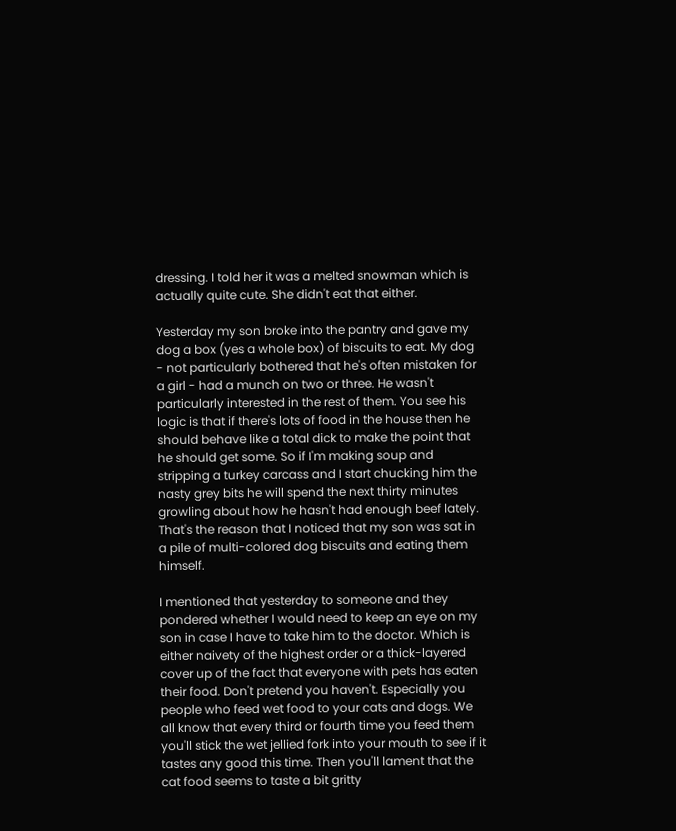dressing. I told her it was a melted snowman which is actually quite cute. She didn't eat that either.

Yesterday my son broke into the pantry and gave my dog a box (yes a whole box) of biscuits to eat. My dog - not particularly bothered that he's often mistaken for a girl - had a munch on two or three. He wasn't particularly interested in the rest of them. You see his logic is that if there's lots of food in the house then he should behave like a total dick to make the point that he should get some. So if I'm making soup and stripping a turkey carcass and I start chucking him the nasty grey bits he will spend the next thirty minutes growling about how he hasn't had enough beef lately. That's the reason that I noticed that my son was sat in a pile of multi-colored dog biscuits and eating them himself.

I mentioned that yesterday to someone and they pondered whether I would need to keep an eye on my son in case I have to take him to the doctor. Which is either naivety of the highest order or a thick-layered cover up of the fact that everyone with pets has eaten their food. Don't pretend you haven't. Especially you people who feed wet food to your cats and dogs. We all know that every third or fourth time you feed them you'll stick the wet jellied fork into your mouth to see if it tastes any good this time. Then you'll lament that the cat food seems to taste a bit gritty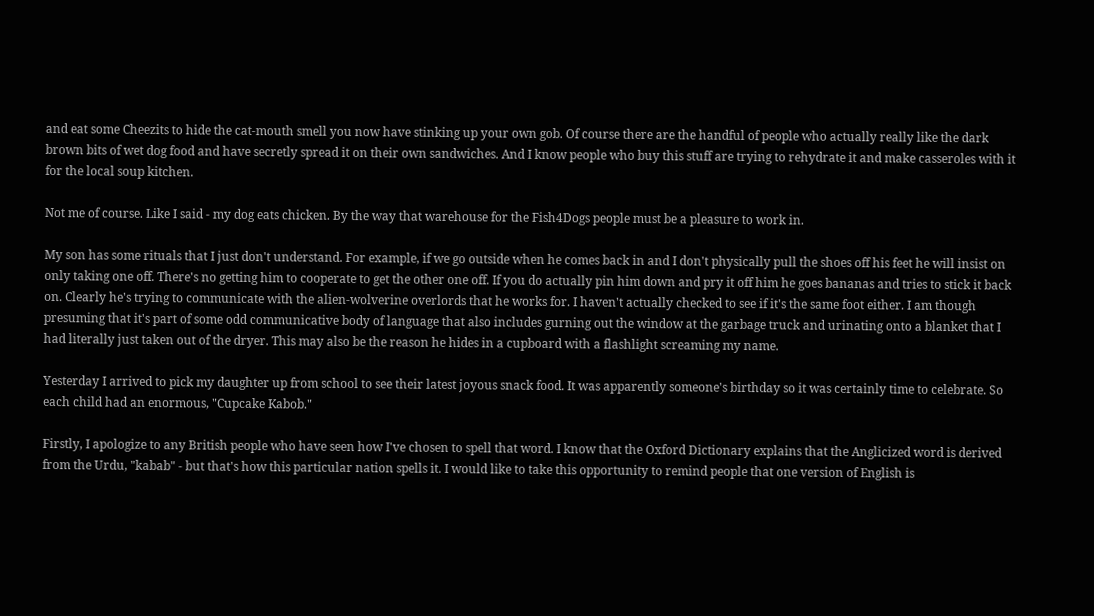and eat some Cheezits to hide the cat-mouth smell you now have stinking up your own gob. Of course there are the handful of people who actually really like the dark brown bits of wet dog food and have secretly spread it on their own sandwiches. And I know people who buy this stuff are trying to rehydrate it and make casseroles with it for the local soup kitchen.

Not me of course. Like I said - my dog eats chicken. By the way that warehouse for the Fish4Dogs people must be a pleasure to work in.

My son has some rituals that I just don't understand. For example, if we go outside when he comes back in and I don't physically pull the shoes off his feet he will insist on only taking one off. There's no getting him to cooperate to get the other one off. If you do actually pin him down and pry it off him he goes bananas and tries to stick it back on. Clearly he's trying to communicate with the alien-wolverine overlords that he works for. I haven't actually checked to see if it's the same foot either. I am though presuming that it's part of some odd communicative body of language that also includes gurning out the window at the garbage truck and urinating onto a blanket that I had literally just taken out of the dryer. This may also be the reason he hides in a cupboard with a flashlight screaming my name.

Yesterday I arrived to pick my daughter up from school to see their latest joyous snack food. It was apparently someone's birthday so it was certainly time to celebrate. So each child had an enormous, "Cupcake Kabob."

Firstly, I apologize to any British people who have seen how I've chosen to spell that word. I know that the Oxford Dictionary explains that the Anglicized word is derived from the Urdu, "kabab" - but that's how this particular nation spells it. I would like to take this opportunity to remind people that one version of English is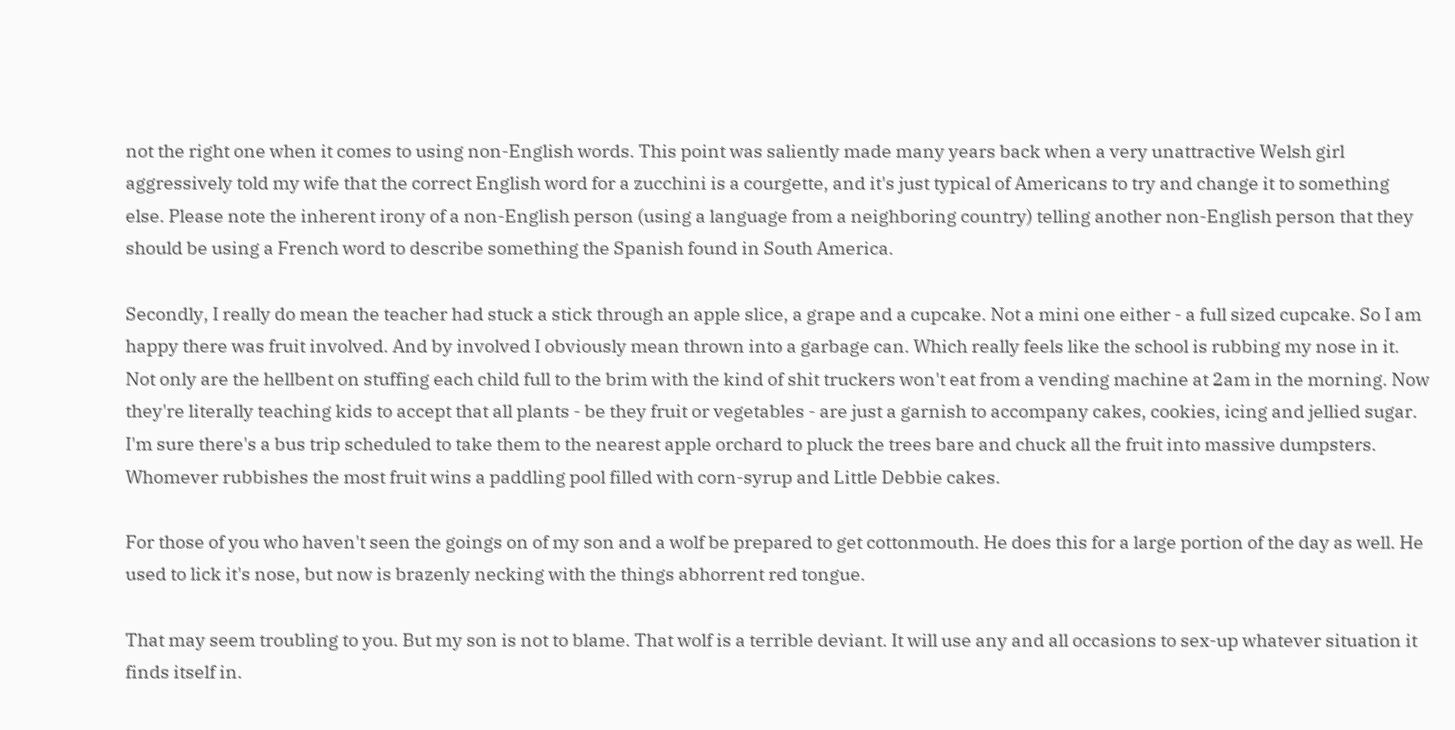not the right one when it comes to using non-English words. This point was saliently made many years back when a very unattractive Welsh girl aggressively told my wife that the correct English word for a zucchini is a courgette, and it's just typical of Americans to try and change it to something else. Please note the inherent irony of a non-English person (using a language from a neighboring country) telling another non-English person that they should be using a French word to describe something the Spanish found in South America.

Secondly, I really do mean the teacher had stuck a stick through an apple slice, a grape and a cupcake. Not a mini one either - a full sized cupcake. So I am happy there was fruit involved. And by involved I obviously mean thrown into a garbage can. Which really feels like the school is rubbing my nose in it. Not only are the hellbent on stuffing each child full to the brim with the kind of shit truckers won't eat from a vending machine at 2am in the morning. Now they're literally teaching kids to accept that all plants - be they fruit or vegetables - are just a garnish to accompany cakes, cookies, icing and jellied sugar. I'm sure there's a bus trip scheduled to take them to the nearest apple orchard to pluck the trees bare and chuck all the fruit into massive dumpsters. Whomever rubbishes the most fruit wins a paddling pool filled with corn-syrup and Little Debbie cakes.

For those of you who haven't seen the goings on of my son and a wolf be prepared to get cottonmouth. He does this for a large portion of the day as well. He used to lick it's nose, but now is brazenly necking with the things abhorrent red tongue.

That may seem troubling to you. But my son is not to blame. That wolf is a terrible deviant. It will use any and all occasions to sex-up whatever situation it finds itself in.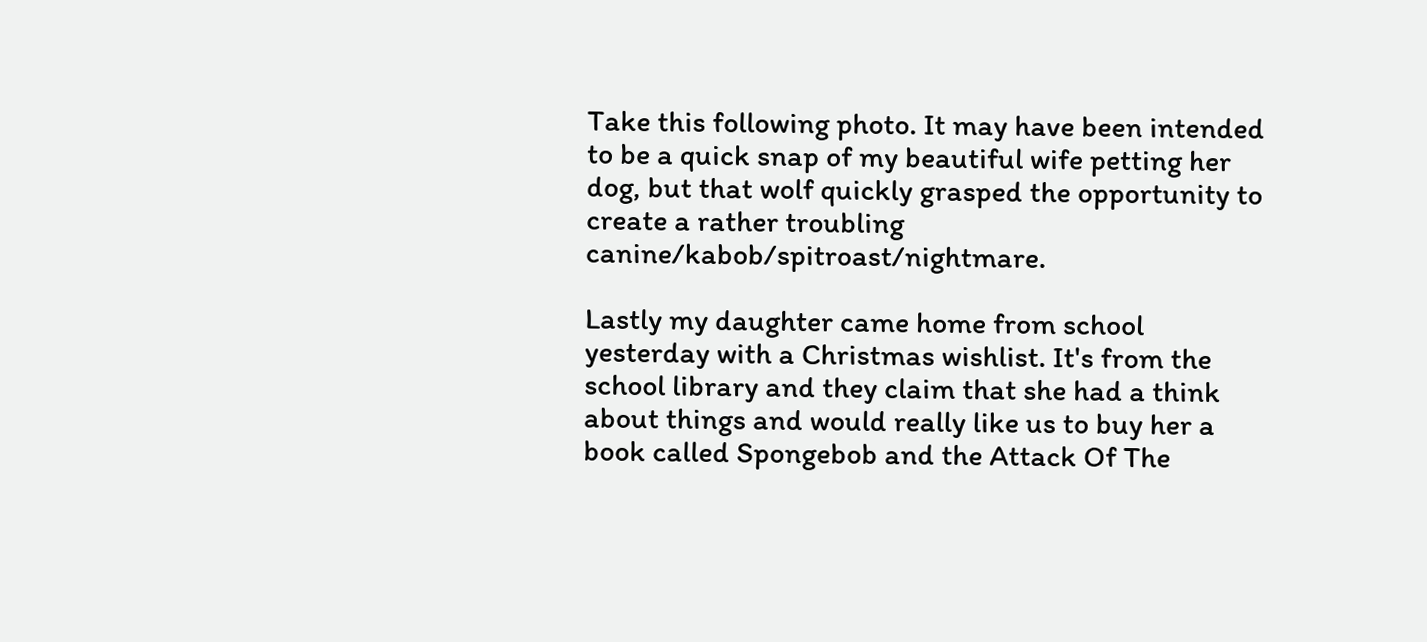Take this following photo. It may have been intended to be a quick snap of my beautiful wife petting her dog, but that wolf quickly grasped the opportunity to create a rather troubling canine/kabob/spitroast/nightmare.

Lastly my daughter came home from school yesterday with a Christmas wishlist. It's from the school library and they claim that she had a think about things and would really like us to buy her a book called Spongebob and the Attack Of The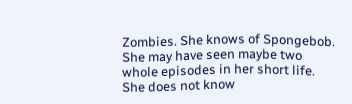Zombies. She knows of Spongebob. She may have seen maybe two whole episodes in her short life. She does not know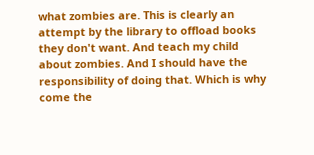what zombies are. This is clearly an attempt by the library to offload books they don't want. And teach my child about zombies. And I should have the responsibility of doing that. Which is why come the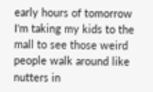early hours of tomorrow I'm taking my kids to the mall to see those weird people walk around like nutters in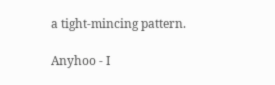a tight-mincing pattern.

Anyhoo - I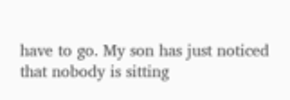have to go. My son has just noticed that nobody is sitting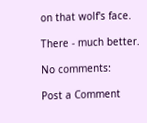on that wolf's face.

There - much better.

No comments:

Post a Comment